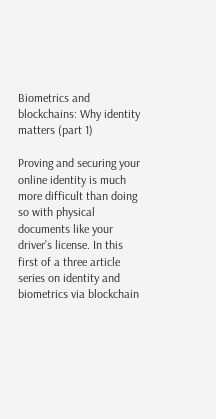Biometrics and blockchains: Why identity matters (part 1)

Proving and securing your online identity is much more difficult than doing so with physical documents like your driver’s license. In this first of a three article series on identity and biometrics via blockchain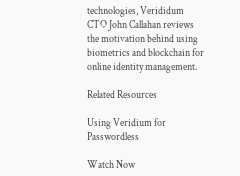technologies, Verididum CTO John Callahan reviews the motivation behind using biometrics and blockchain for online identity management.

Related Resources

Using Veridium for Passwordless

Watch Now